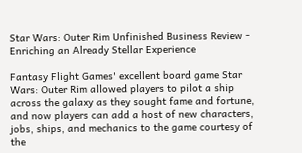Star Wars: Outer Rim Unfinished Business Review - Enriching an Already Stellar Experience

Fantasy Flight Games' excellent board game Star Wars: Outer Rim allowed players to pilot a ship across the galaxy as they sought fame and fortune, and now players can add a host of new characters, jobs, ships, and mechanics to the game courtesy of the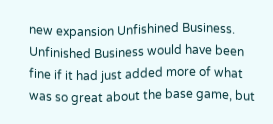new expansion Unfishined Business. Unfinished Business would have been fine if it had just added more of what was so great about the base game, but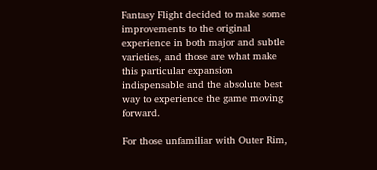Fantasy Flight decided to make some improvements to the original experience in both major and subtle varieties, and those are what make this particular expansion indispensable and the absolute best way to experience the game moving forward.

For those unfamiliar with Outer Rim,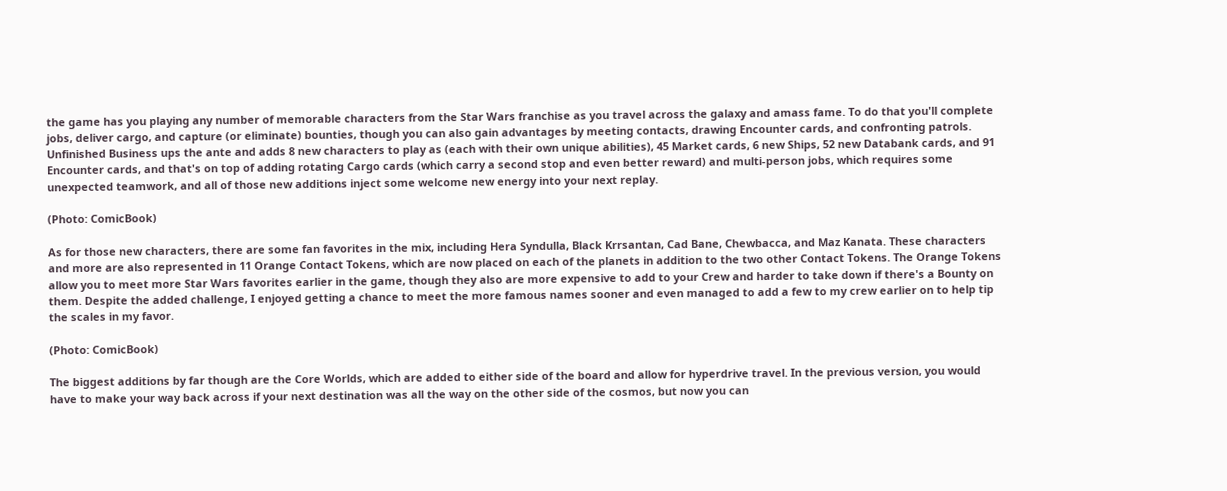the game has you playing any number of memorable characters from the Star Wars franchise as you travel across the galaxy and amass fame. To do that you'll complete jobs, deliver cargo, and capture (or eliminate) bounties, though you can also gain advantages by meeting contacts, drawing Encounter cards, and confronting patrols. Unfinished Business ups the ante and adds 8 new characters to play as (each with their own unique abilities), 45 Market cards, 6 new Ships, 52 new Databank cards, and 91 Encounter cards, and that's on top of adding rotating Cargo cards (which carry a second stop and even better reward) and multi-person jobs, which requires some unexpected teamwork, and all of those new additions inject some welcome new energy into your next replay.

(Photo: ComicBook)

As for those new characters, there are some fan favorites in the mix, including Hera Syndulla, Black Krrsantan, Cad Bane, Chewbacca, and Maz Kanata. These characters and more are also represented in 11 Orange Contact Tokens, which are now placed on each of the planets in addition to the two other Contact Tokens. The Orange Tokens allow you to meet more Star Wars favorites earlier in the game, though they also are more expensive to add to your Crew and harder to take down if there's a Bounty on them. Despite the added challenge, I enjoyed getting a chance to meet the more famous names sooner and even managed to add a few to my crew earlier on to help tip the scales in my favor.

(Photo: ComicBook)

The biggest additions by far though are the Core Worlds, which are added to either side of the board and allow for hyperdrive travel. In the previous version, you would have to make your way back across if your next destination was all the way on the other side of the cosmos, but now you can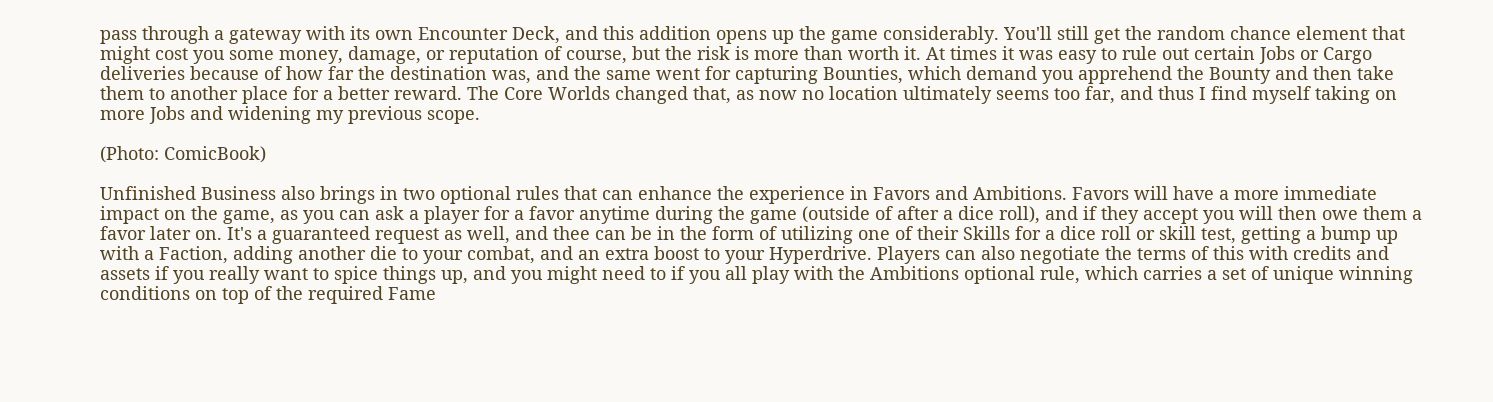pass through a gateway with its own Encounter Deck, and this addition opens up the game considerably. You'll still get the random chance element that might cost you some money, damage, or reputation of course, but the risk is more than worth it. At times it was easy to rule out certain Jobs or Cargo deliveries because of how far the destination was, and the same went for capturing Bounties, which demand you apprehend the Bounty and then take them to another place for a better reward. The Core Worlds changed that, as now no location ultimately seems too far, and thus I find myself taking on more Jobs and widening my previous scope.

(Photo: ComicBook)

Unfinished Business also brings in two optional rules that can enhance the experience in Favors and Ambitions. Favors will have a more immediate impact on the game, as you can ask a player for a favor anytime during the game (outside of after a dice roll), and if they accept you will then owe them a favor later on. It's a guaranteed request as well, and thee can be in the form of utilizing one of their Skills for a dice roll or skill test, getting a bump up with a Faction, adding another die to your combat, and an extra boost to your Hyperdrive. Players can also negotiate the terms of this with credits and assets if you really want to spice things up, and you might need to if you all play with the Ambitions optional rule, which carries a set of unique winning conditions on top of the required Fame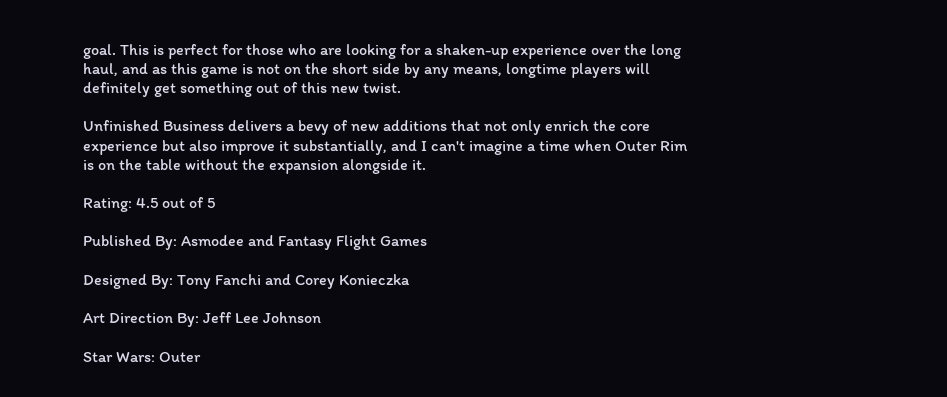goal. This is perfect for those who are looking for a shaken-up experience over the long haul, and as this game is not on the short side by any means, longtime players will definitely get something out of this new twist.

Unfinished Business delivers a bevy of new additions that not only enrich the core experience but also improve it substantially, and I can't imagine a time when Outer Rim is on the table without the expansion alongside it.

Rating: 4.5 out of 5

Published By: Asmodee and Fantasy Flight Games

Designed By: Tony Fanchi and Corey Konieczka

Art Direction By: Jeff Lee Johnson

Star Wars: Outer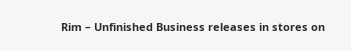Rim – Unfinished Business releases in stores on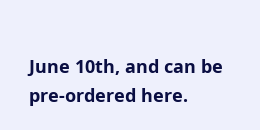June 10th, and can be pre-ordered here.